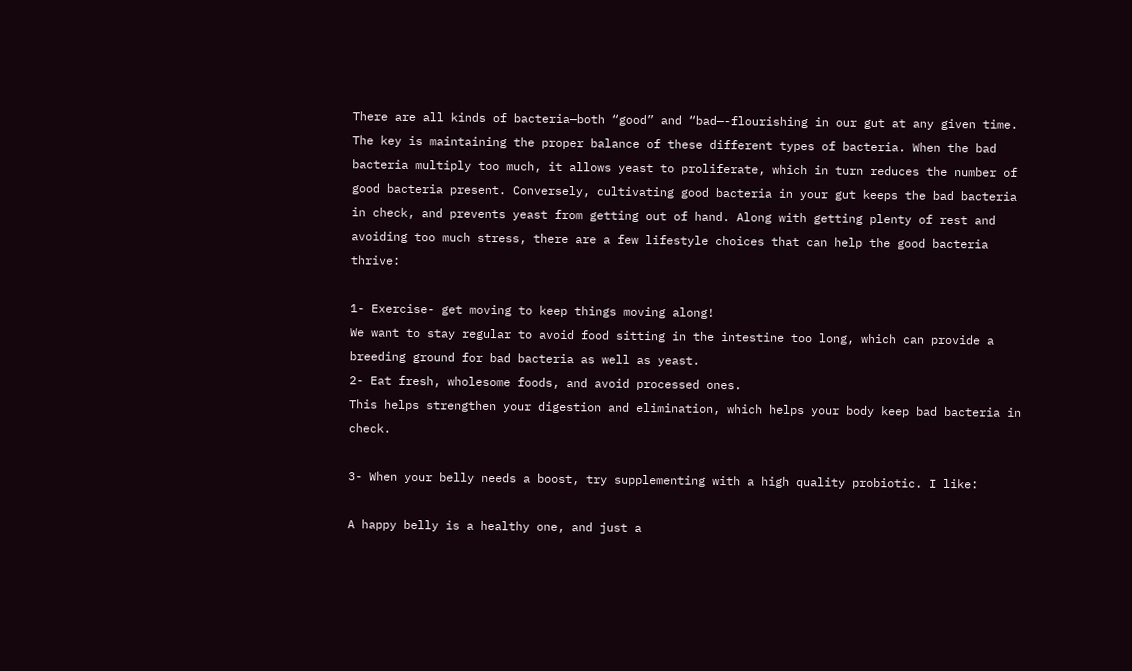There are all kinds of bacteria—both “good” and “bad—-flourishing in our gut at any given time. The key is maintaining the proper balance of these different types of bacteria. When the bad bacteria multiply too much, it allows yeast to proliferate, which in turn reduces the number of good bacteria present. Conversely, cultivating good bacteria in your gut keeps the bad bacteria in check, and prevents yeast from getting out of hand. Along with getting plenty of rest and avoiding too much stress, there are a few lifestyle choices that can help the good bacteria thrive:

1- Exercise- get moving to keep things moving along!
We want to stay regular to avoid food sitting in the intestine too long, which can provide a breeding ground for bad bacteria as well as yeast.
2- Eat fresh, wholesome foods, and avoid processed ones.
This helps strengthen your digestion and elimination, which helps your body keep bad bacteria in check.

3- When your belly needs a boost, try supplementing with a high quality probiotic. I like:

A happy belly is a healthy one, and just a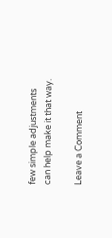few simple adjustments can help make it that way.

Leave a Comment